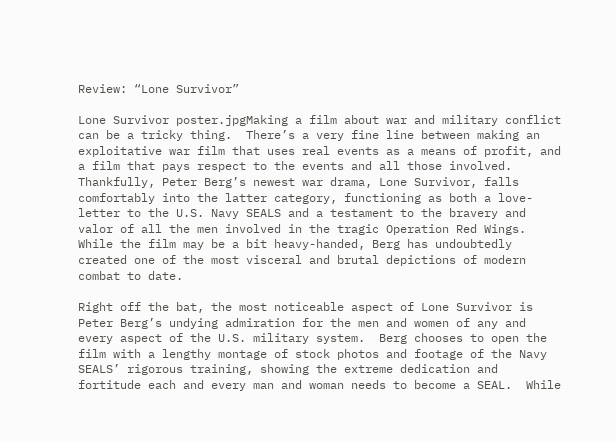Review: “Lone Survivor”

Lone Survivor poster.jpgMaking a film about war and military conflict can be a tricky thing.  There’s a very fine line between making an exploitative war film that uses real events as a means of profit, and a film that pays respect to the events and all those involved.  Thankfully, Peter Berg’s newest war drama, Lone Survivor, falls comfortably into the latter category, functioning as both a love-letter to the U.S. Navy SEALS and a testament to the bravery and valor of all the men involved in the tragic Operation Red Wings.  While the film may be a bit heavy-handed, Berg has undoubtedly created one of the most visceral and brutal depictions of modern combat to date.

Right off the bat, the most noticeable aspect of Lone Survivor is Peter Berg’s undying admiration for the men and women of any and every aspect of the U.S. military system.  Berg chooses to open the film with a lengthy montage of stock photos and footage of the Navy SEALS’ rigorous training, showing the extreme dedication and fortitude each and every man and woman needs to become a SEAL.  While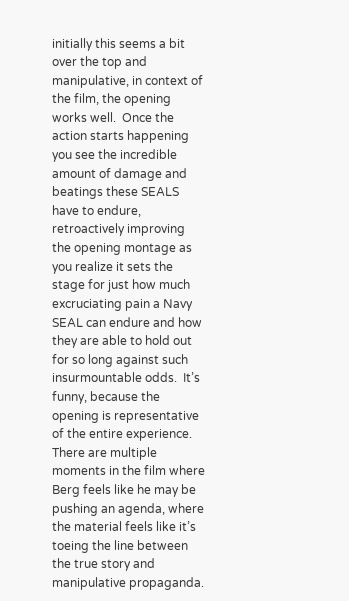initially this seems a bit over the top and manipulative, in context of the film, the opening works well.  Once the action starts happening you see the incredible amount of damage and beatings these SEALS have to endure, retroactively improving the opening montage as you realize it sets the stage for just how much excruciating pain a Navy SEAL can endure and how they are able to hold out for so long against such insurmountable odds.  It’s funny, because the opening is representative of the entire experience.  There are multiple moments in the film where Berg feels like he may be pushing an agenda, where the material feels like it’s toeing the line between the true story and manipulative propaganda.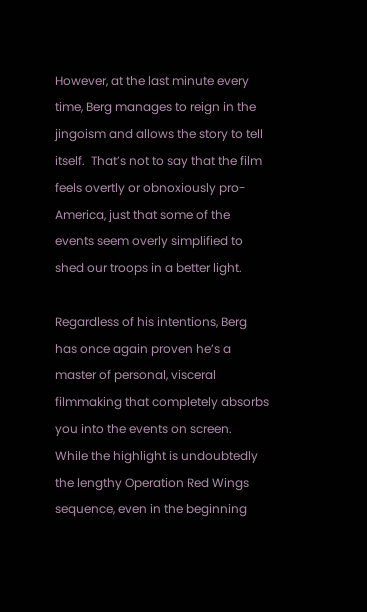However, at the last minute every time, Berg manages to reign in the jingoism and allows the story to tell itself.  That’s not to say that the film feels overtly or obnoxiously pro-America, just that some of the events seem overly simplified to shed our troops in a better light.

Regardless of his intentions, Berg has once again proven he’s a master of personal, visceral filmmaking that completely absorbs you into the events on screen.  While the highlight is undoubtedly the lengthy Operation Red Wings sequence, even in the beginning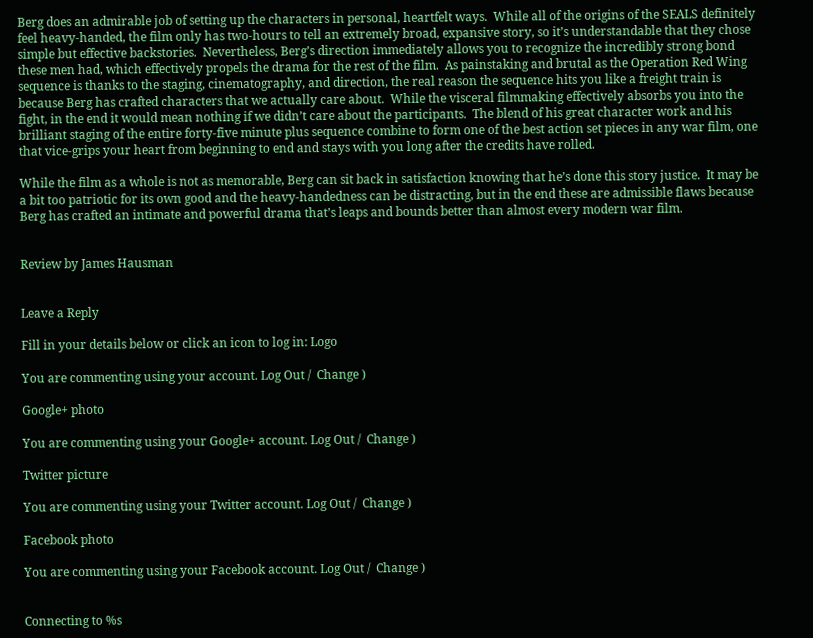Berg does an admirable job of setting up the characters in personal, heartfelt ways.  While all of the origins of the SEALS definitely feel heavy-handed, the film only has two-hours to tell an extremely broad, expansive story, so it’s understandable that they chose simple but effective backstories.  Nevertheless, Berg’s direction immediately allows you to recognize the incredibly strong bond these men had, which effectively propels the drama for the rest of the film.  As painstaking and brutal as the Operation Red Wing sequence is thanks to the staging, cinematography, and direction, the real reason the sequence hits you like a freight train is because Berg has crafted characters that we actually care about.  While the visceral filmmaking effectively absorbs you into the fight, in the end it would mean nothing if we didn’t care about the participants.  The blend of his great character work and his brilliant staging of the entire forty-five minute plus sequence combine to form one of the best action set pieces in any war film, one that vice-grips your heart from beginning to end and stays with you long after the credits have rolled.

While the film as a whole is not as memorable, Berg can sit back in satisfaction knowing that he’s done this story justice.  It may be a bit too patriotic for its own good and the heavy-handedness can be distracting, but in the end these are admissible flaws because Berg has crafted an intimate and powerful drama that’s leaps and bounds better than almost every modern war film.


Review by James Hausman


Leave a Reply

Fill in your details below or click an icon to log in: Logo

You are commenting using your account. Log Out /  Change )

Google+ photo

You are commenting using your Google+ account. Log Out /  Change )

Twitter picture

You are commenting using your Twitter account. Log Out /  Change )

Facebook photo

You are commenting using your Facebook account. Log Out /  Change )


Connecting to %s